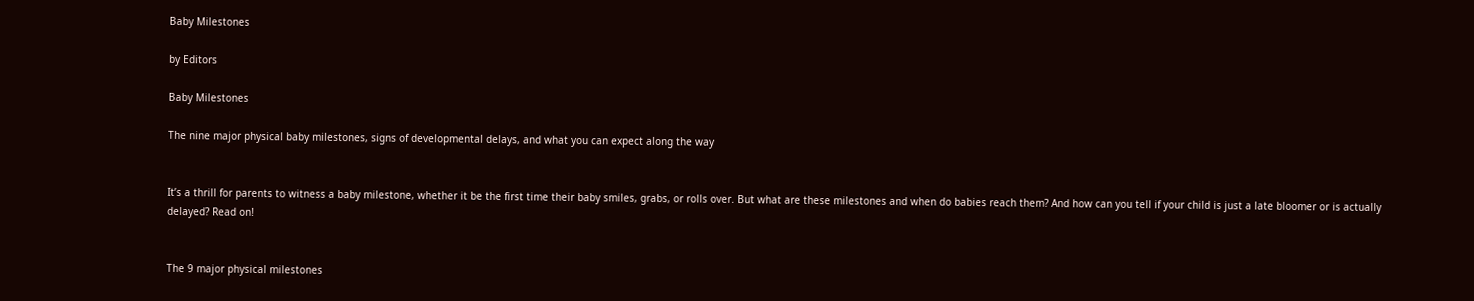Baby Milestones

by Editors

Baby Milestones

The nine major physical baby milestones, signs of developmental delays, and what you can expect along the way


It’s a thrill for parents to witness a baby milestone, whether it be the first time their baby smiles, grabs, or rolls over. But what are these milestones and when do babies reach them? And how can you tell if your child is just a late bloomer or is actually delayed? Read on!


The 9 major physical milestones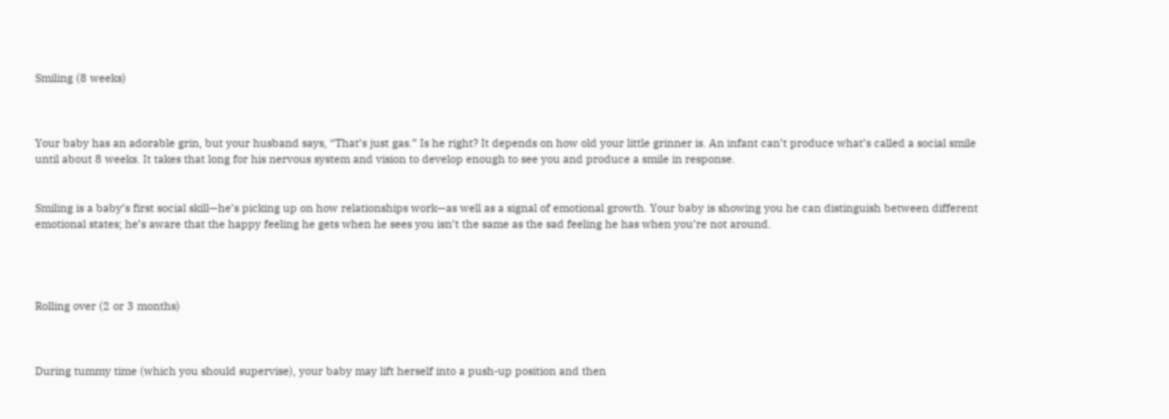Smiling (8 weeks)



Your baby has an adorable grin, but your husband says, “That’s just gas.” Is he right? It depends on how old your little grinner is. An infant can’t produce what’s called a social smile until about 8 weeks. It takes that long for his nervous system and vision to develop enough to see you and produce a smile in response.


Smiling is a baby’s first social skill—he’s picking up on how relationships work—as well as a signal of emotional growth. Your baby is showing you he can distinguish between different emotional states; he’s aware that the happy feeling he gets when he sees you isn’t the same as the sad feeling he has when you’re not around.




Rolling over (2 or 3 months)



During tummy time (which you should supervise), your baby may lift herself into a push-up position and then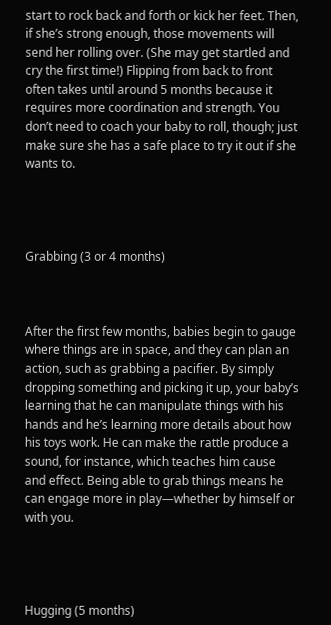start to rock back and forth or kick her feet. Then, if she’s strong enough, those movements will send her rolling over. (She may get startled and cry the first time!) Flipping from back to front often takes until around 5 months because it requires more coordination and strength. You don’t need to coach your baby to roll, though; just make sure she has a safe place to try it out if she wants to.




Grabbing (3 or 4 months)



After the first few months, babies begin to gauge where things are in space, and they can plan an action, such as grabbing a pacifier. By simply dropping something and picking it up, your baby’s learning that he can manipulate things with his hands and he’s learning more details about how his toys work. He can make the rattle produce a sound, for instance, which teaches him cause and effect. Being able to grab things means he can engage more in play—whether by himself or with you.




Hugging (5 months)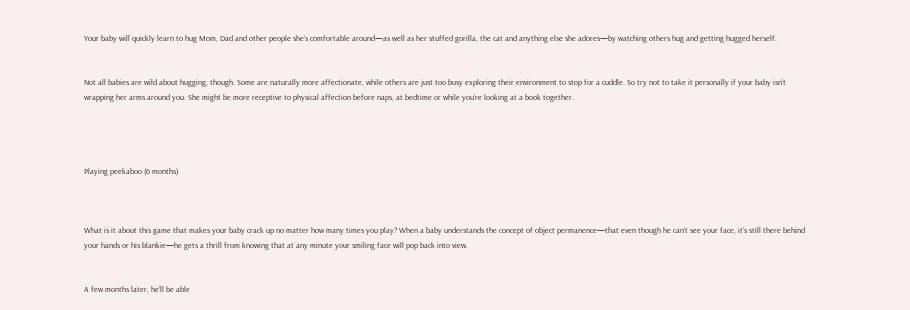Your baby will quickly learn to hug Mom, Dad and other people she’s comfortable around—as well as her stuffed gorilla, the cat and anything else she adores—by watching others hug and getting hugged herself.


Not all babies are wild about hugging, though. Some are naturally more affectionate, while others are just too busy exploring their environment to stop for a cuddle. So try not to take it personally if your baby isn’t wrapping her arms around you. She might be more receptive to physical affection before naps, at bedtime or while you’re looking at a book together.




Playing peekaboo (6 months)



What is it about this game that makes your baby crack up no matter how many times you play? When a baby understands the concept of object permanence—that even though he can’t see your face, it’s still there behind your hands or his blankie—he gets a thrill from knowing that at any minute your smiling face will pop back into view.


A few months later, he’ll be able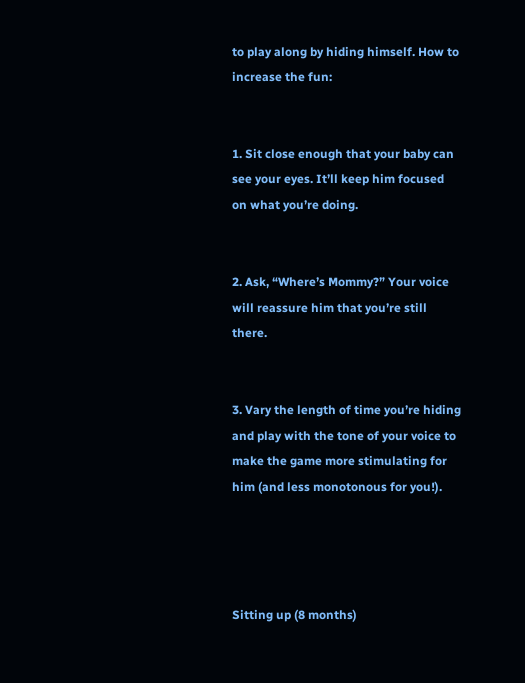to play along by hiding himself. How to increase the fun:


1. Sit close enough that your baby can see your eyes. It’ll keep him focused on what you’re doing.


2. Ask, “Where’s Mommy?” Your voice will reassure him that you’re still there.


3. Vary the length of time you’re hiding and play with the tone of your voice to make the game more stimulating for him (and less monotonous for you!).




Sitting up (8 months)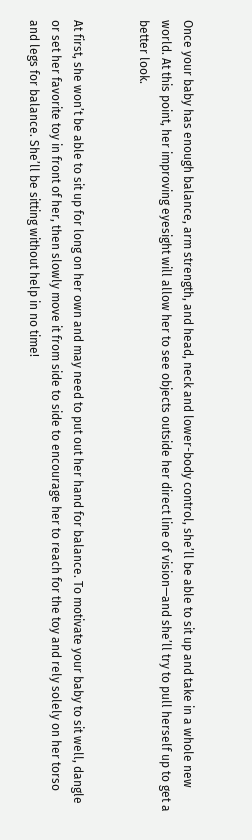Once your baby has enough balance, arm strength, and head, neck and lower-body control, she’ll be able to sit up and take in a whole new world. At this point, her improving eyesight will allow her to see objects outside her direct line of vision—and she’ll try to pull herself up to get a better look.


At first, she won’t be able to sit up for long on her own and may need to put out her hand for balance. To motivate your baby to sit well, dangle or set her favorite toy in front of her, then slowly move it from side to side to encourage her to reach for the toy and rely solely on her torso and legs for balance. She’ll be sitting without help in no time!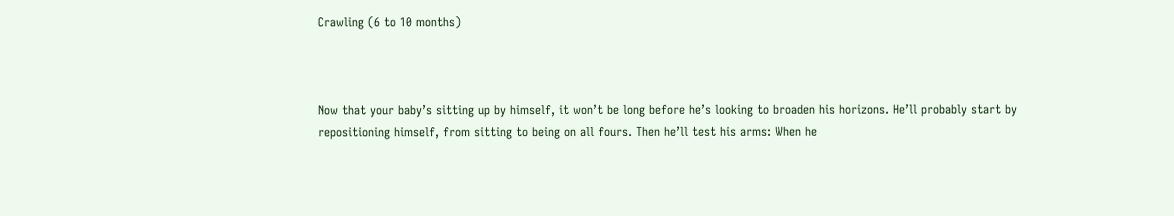Crawling (6 to 10 months)



Now that your baby’s sitting up by himself, it won’t be long before he’s looking to broaden his horizons. He’ll probably start by repositioning himself, from sitting to being on all fours. Then he’ll test his arms: When he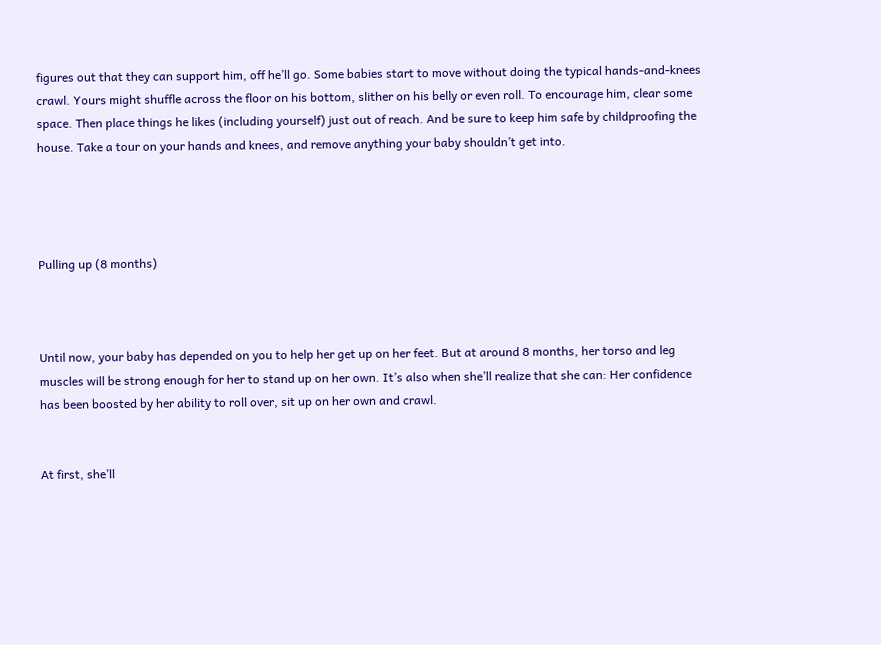figures out that they can support him, off he’ll go. Some babies start to move without doing the typical hands-and-knees crawl. Yours might shuffle across the floor on his bottom, slither on his belly or even roll. To encourage him, clear some space. Then place things he likes (including yourself) just out of reach. And be sure to keep him safe by childproofing the house. Take a tour on your hands and knees, and remove anything your baby shouldn’t get into.




Pulling up (8 months)



Until now, your baby has depended on you to help her get up on her feet. But at around 8 months, her torso and leg muscles will be strong enough for her to stand up on her own. It’s also when she’ll realize that she can: Her confidence has been boosted by her ability to roll over, sit up on her own and crawl.


At first, she’ll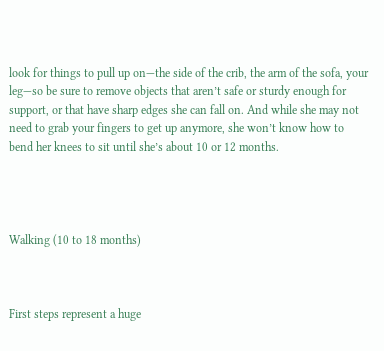look for things to pull up on—the side of the crib, the arm of the sofa, your leg—so be sure to remove objects that aren’t safe or sturdy enough for support, or that have sharp edges she can fall on. And while she may not need to grab your fingers to get up anymore, she won’t know how to bend her knees to sit until she’s about 10 or 12 months.




Walking (10 to 18 months)



First steps represent a huge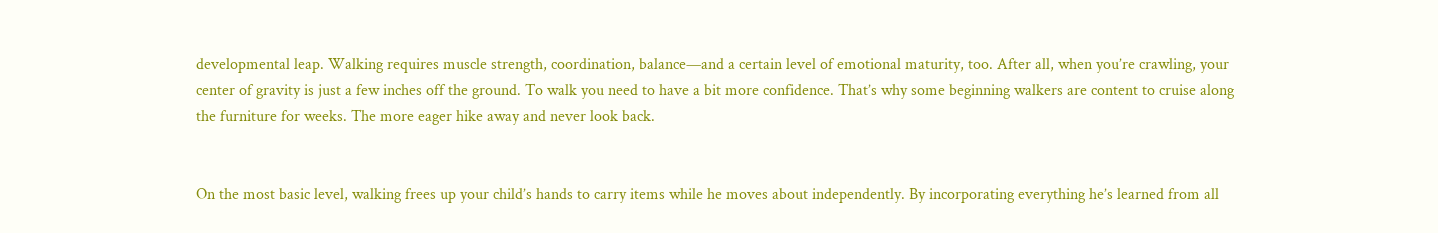developmental leap. Walking requires muscle strength, coordination, balance—and a certain level of emotional maturity, too. After all, when you’re crawling, your center of gravity is just a few inches off the ground. To walk you need to have a bit more confidence. That’s why some beginning walkers are content to cruise along the furniture for weeks. The more eager hike away and never look back.


On the most basic level, walking frees up your child’s hands to carry items while he moves about independently. By incorporating everything he’s learned from all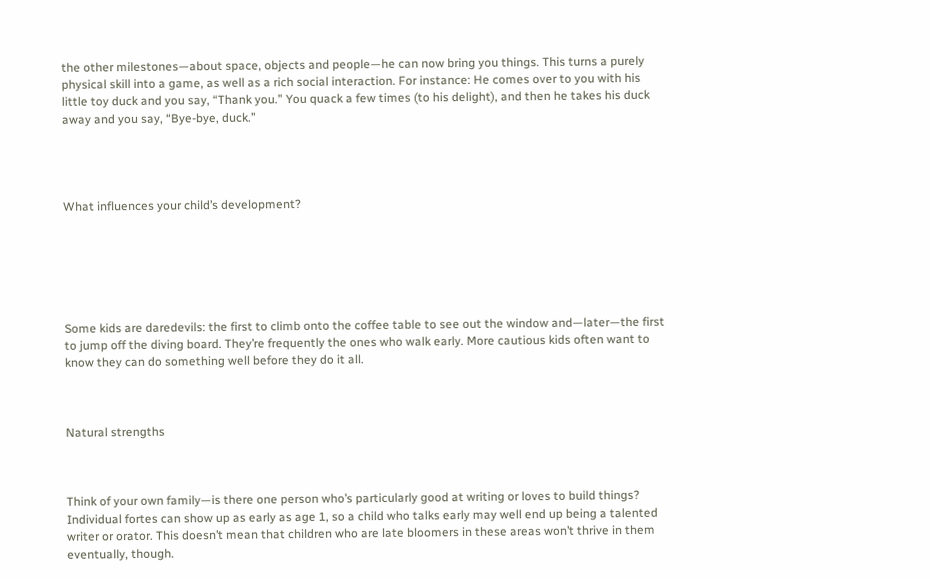the other milestones—about space, objects and people—he can now bring you things. This turns a purely physical skill into a game, as well as a rich social interaction. For instance: He comes over to you with his little toy duck and you say, “Thank you.” You quack a few times (to his delight), and then he takes his duck away and you say, “Bye-bye, duck.”




What influences your child’s development?






Some kids are daredevils: the first to climb onto the coffee table to see out the window and—later—the first to jump off the diving board. They’re frequently the ones who walk early. More cautious kids often want to know they can do something well before they do it all.



Natural strengths



Think of your own family—is there one person who’s particularly good at writing or loves to build things? Individual fortes can show up as early as age 1, so a child who talks early may well end up being a talented writer or orator. This doesn’t mean that children who are late bloomers in these areas won’t thrive in them eventually, though.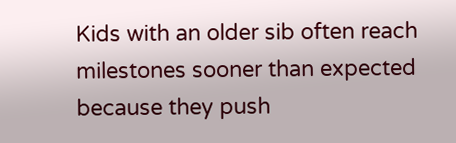Kids with an older sib often reach milestones sooner than expected because they push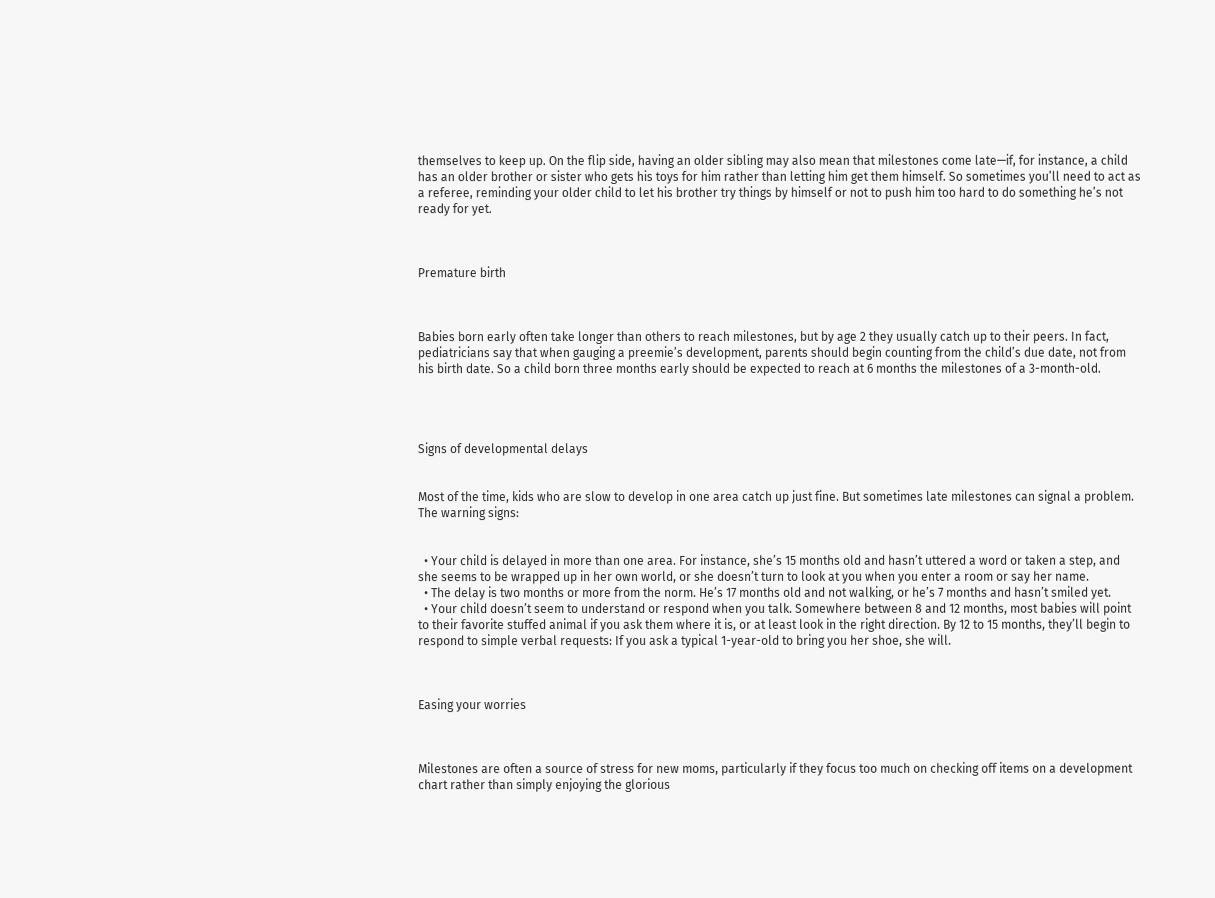themselves to keep up. On the flip side, having an older sibling may also mean that milestones come late—if, for instance, a child has an older brother or sister who gets his toys for him rather than letting him get them himself. So sometimes you’ll need to act as a referee, reminding your older child to let his brother try things by himself or not to push him too hard to do something he’s not ready for yet.



Premature birth



Babies born early often take longer than others to reach milestones, but by age 2 they usually catch up to their peers. In fact, pediatricians say that when gauging a preemie’s development, parents should begin counting from the child’s due date, not from his birth date. So a child born three months early should be expected to reach at 6 months the milestones of a 3-month-old.




Signs of developmental delays


Most of the time, kids who are slow to develop in one area catch up just fine. But sometimes late milestones can signal a problem. The warning signs:


  • Your child is delayed in more than one area. For instance, she’s 15 months old and hasn’t uttered a word or taken a step, and she seems to be wrapped up in her own world, or she doesn’t turn to look at you when you enter a room or say her name.
  • The delay is two months or more from the norm. He’s 17 months old and not walking, or he’s 7 months and hasn’t smiled yet.
  • Your child doesn’t seem to understand or respond when you talk. Somewhere between 8 and 12 months, most babies will point to their favorite stuffed animal if you ask them where it is, or at least look in the right direction. By 12 to 15 months, they’ll begin to respond to simple verbal requests: If you ask a typical 1-year-old to bring you her shoe, she will.



Easing your worries



Milestones are often a source of stress for new moms, particularly if they focus too much on checking off items on a development chart rather than simply enjoying the glorious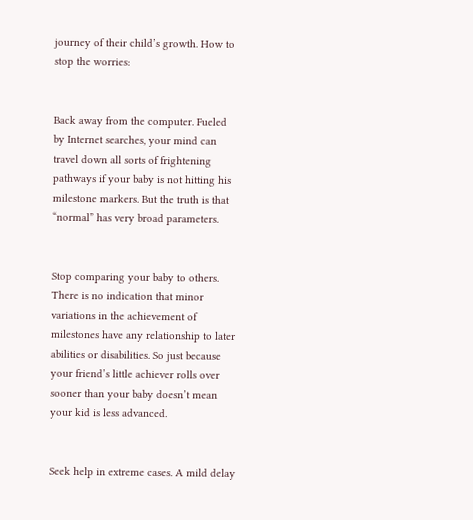journey of their child’s growth. How to stop the worries:


Back away from the computer. Fueled by Internet searches, your mind can travel down all sorts of frightening pathways if your baby is not hitting his milestone markers. But the truth is that “normal” has very broad parameters.


Stop comparing your baby to others. There is no indication that minor variations in the achievement of milestones have any relationship to later abilities or disabilities. So just because your friend’s little achiever rolls over sooner than your baby doesn’t mean your kid is less advanced.


Seek help in extreme cases. A mild delay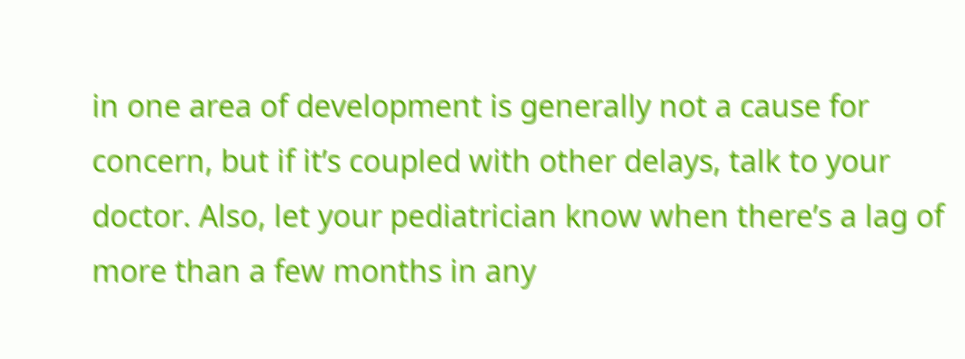in one area of development is generally not a cause for concern, but if it’s coupled with other delays, talk to your doctor. Also, let your pediatrician know when there’s a lag of more than a few months in any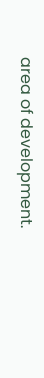area of development.